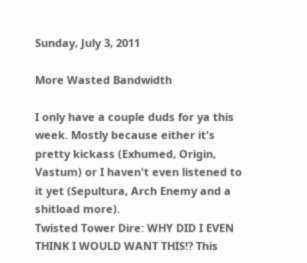Sunday, July 3, 2011

More Wasted Bandwidth

I only have a couple duds for ya this week. Mostly because either it's pretty kickass (Exhumed, Origin, Vastum) or I haven't even listened to it yet (Sepultura, Arch Enemy and a shitload more).
Twisted Tower Dire: WHY DID I EVEN THINK I WOULD WANT THIS!? This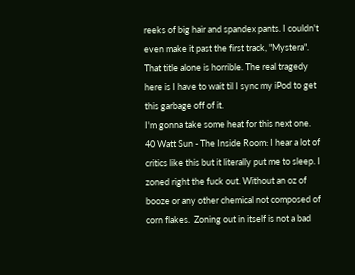reeks of big hair and spandex pants. I couldn't even make it past the first track, "Mystera". That title alone is horrible. The real tragedy here is I have to wait til I sync my iPod to get this garbage off of it.
I'm gonna take some heat for this next one.
40 Watt Sun - The Inside Room: I hear a lot of critics like this but it literally put me to sleep. I zoned right the fuck out. Without an oz of booze or any other chemical not composed of corn flakes.  Zoning out in itself is not a bad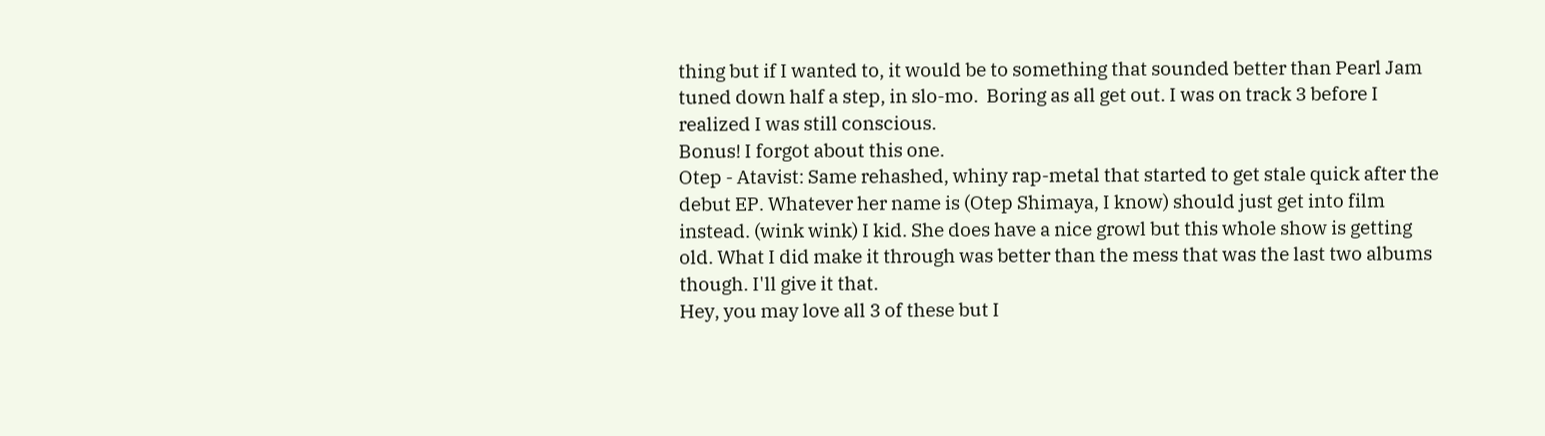thing but if I wanted to, it would be to something that sounded better than Pearl Jam tuned down half a step, in slo-mo.  Boring as all get out. I was on track 3 before I realized I was still conscious.
Bonus! I forgot about this one.
Otep - Atavist: Same rehashed, whiny rap-metal that started to get stale quick after the debut EP. Whatever her name is (Otep Shimaya, I know) should just get into film instead. (wink wink) I kid. She does have a nice growl but this whole show is getting old. What I did make it through was better than the mess that was the last two albums though. I'll give it that.
Hey, you may love all 3 of these but I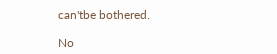can'tbe bothered.

No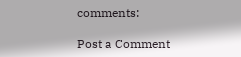comments:

Post a Comment